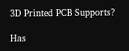3D Printed PCB Supports?

Has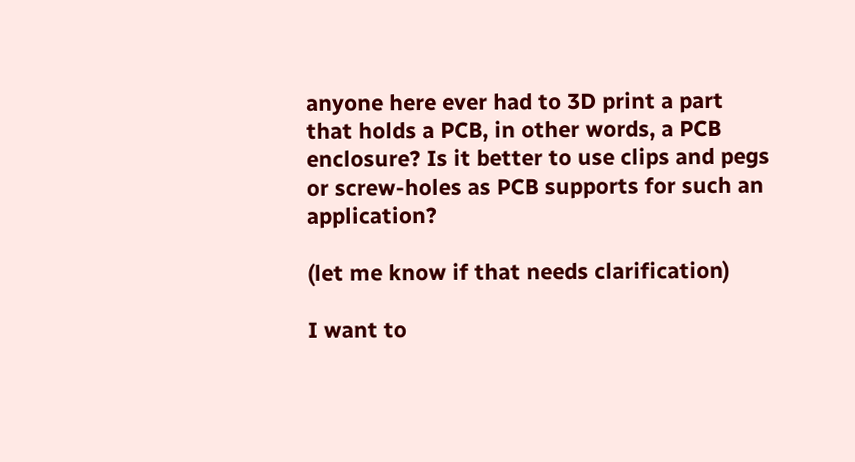anyone here ever had to 3D print a part that holds a PCB, in other words, a PCB enclosure? Is it better to use clips and pegs or screw-holes as PCB supports for such an application?

(let me know if that needs clarification)

I want to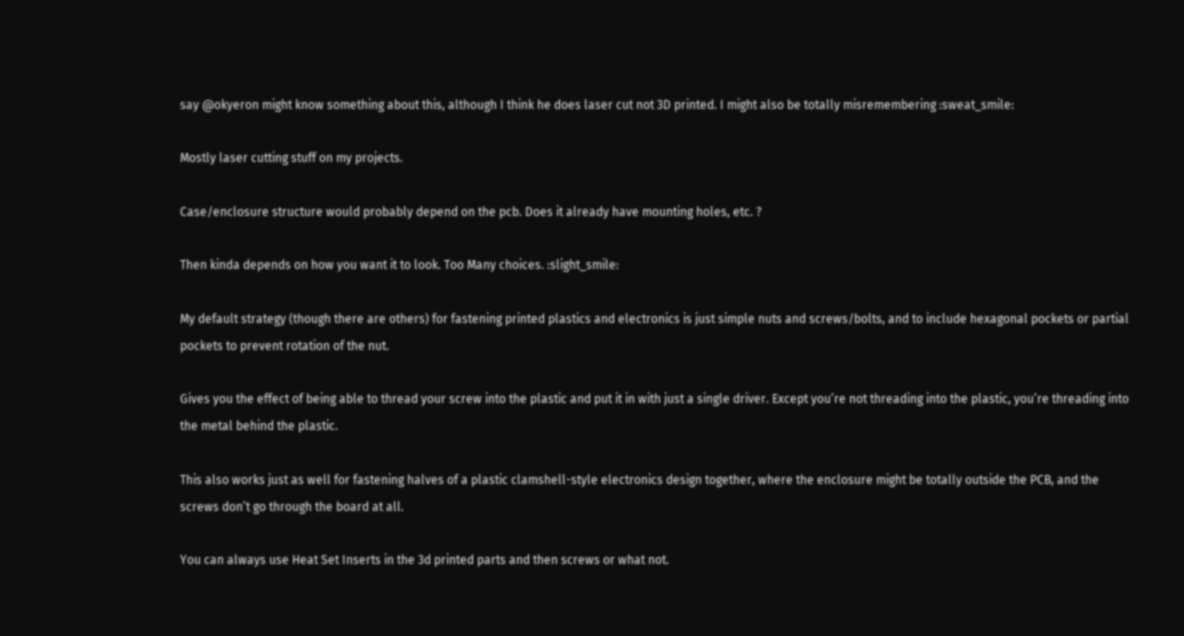say @okyeron might know something about this, although I think he does laser cut not 3D printed. I might also be totally misremembering :sweat_smile:

Mostly laser cutting stuff on my projects.

Case/enclosure structure would probably depend on the pcb. Does it already have mounting holes, etc. ?

Then kinda depends on how you want it to look. Too Many choices. :slight_smile:

My default strategy (though there are others) for fastening printed plastics and electronics is just simple nuts and screws/bolts, and to include hexagonal pockets or partial pockets to prevent rotation of the nut.

Gives you the effect of being able to thread your screw into the plastic and put it in with just a single driver. Except you’re not threading into the plastic, you’re threading into the metal behind the plastic.

This also works just as well for fastening halves of a plastic clamshell-style electronics design together, where the enclosure might be totally outside the PCB, and the screws don’t go through the board at all.

You can always use Heat Set Inserts in the 3d printed parts and then screws or what not.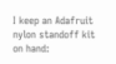I keep an Adafruit nylon standoff kit on hand: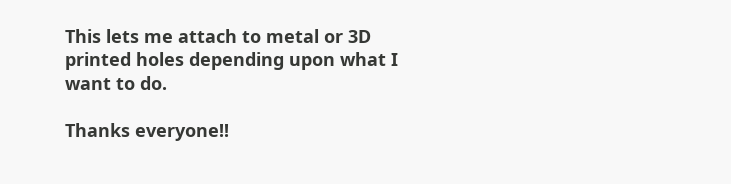This lets me attach to metal or 3D printed holes depending upon what I want to do.

Thanks everyone!!